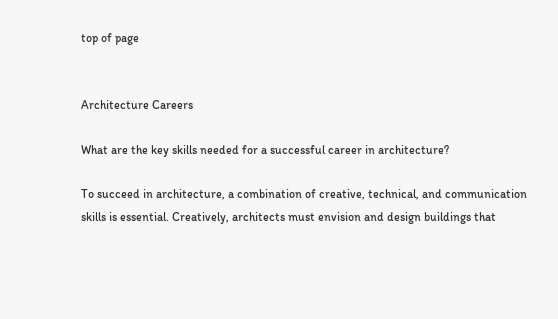top of page


Architecture Careers

What are the key skills needed for a successful career in architecture?

To succeed in architecture, a combination of creative, technical, and communication skills is essential. Creatively, architects must envision and design buildings that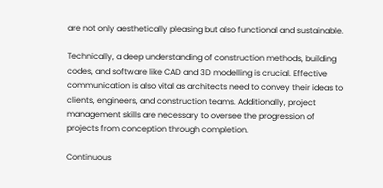are not only aesthetically pleasing but also functional and sustainable.

Technically, a deep understanding of construction methods, building codes, and software like CAD and 3D modelling is crucial. Effective communication is also vital as architects need to convey their ideas to clients, engineers, and construction teams. Additionally, project management skills are necessary to oversee the progression of projects from conception through completion.

Continuous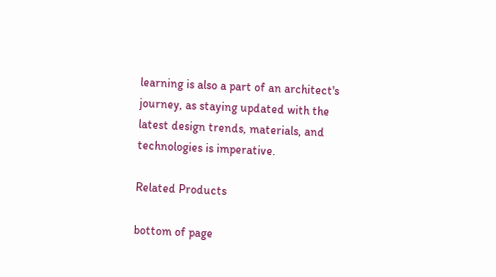learning is also a part of an architect's journey, as staying updated with the latest design trends, materials, and technologies is imperative.

Related Products

bottom of page